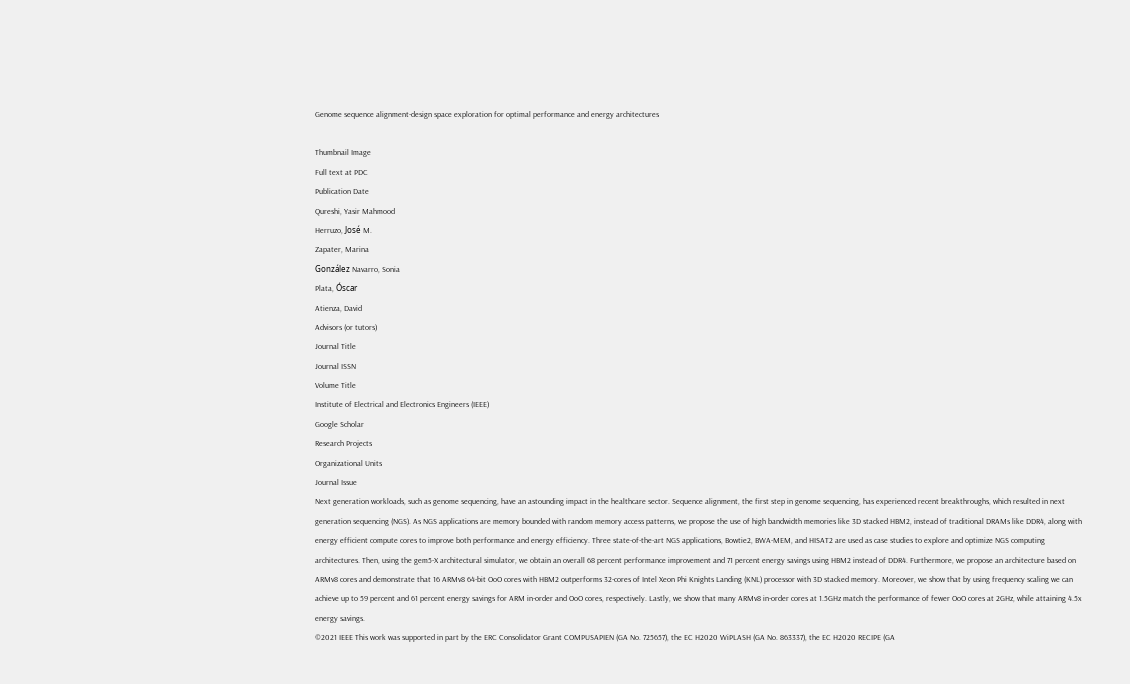Genome sequence alignment-design space exploration for optimal performance and energy architectures

Thumbnail Image
Full text at PDC
Publication Date
Qureshi, Yasir Mahmood
Herruzo, José M.
Zapater, Marina
González Navarro, Sonia
Plata, Óscar
Atienza, David
Advisors (or tutors)
Journal Title
Journal ISSN
Volume Title
Institute of Electrical and Electronics Engineers (IEEE)
Google Scholar
Research Projects
Organizational Units
Journal Issue
Next generation workloads, such as genome sequencing, have an astounding impact in the healthcare sector. Sequence alignment, the first step in genome sequencing, has experienced recent breakthroughs, which resulted in next generation sequencing (NGS). As NGS applications are memory bounded with random memory access patterns, we propose the use of high bandwidth memories like 3D stacked HBM2, instead of traditional DRAMs like DDR4, along with energy efficient compute cores to improve both performance and energy efficiency. Three state-of-the-art NGS applications, Bowtie2, BWA-MEM, and HISAT2 are used as case studies to explore and optimize NGS computing architectures. Then, using the gem5-X architectural simulator, we obtain an overall 68 percent performance improvement and 71 percent energy savings using HBM2 instead of DDR4. Furthermore, we propose an architecture based on ARMv8 cores and demonstrate that 16 ARMv8 64-bit OoO cores with HBM2 outperforms 32-cores of Intel Xeon Phi Knights Landing (KNL) processor with 3D stacked memory. Moreover, we show that by using frequency scaling we can achieve up to 59 percent and 61 percent energy savings for ARM in-order and OoO cores, respectively. Lastly, we show that many ARMv8 in-order cores at 1.5GHz match the performance of fewer OoO cores at 2GHz, while attaining 4.5x energy savings.
©2021 IEEE This work was supported in part by the ERC Consolidator Grant COMPUSAPIEN (GA No. 725657), the EC H2020 WiPLASH (GA No. 863337), the EC H2020 RECIPE (GA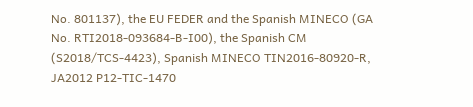No. 801137), the EU FEDER and the Spanish MINECO (GA No. RTI2018-093684-B-I00), the Spanish CM (S2018/TCS-4423), Spanish MINECO TIN2016-80920-R, JA2012 P12-TIC-1470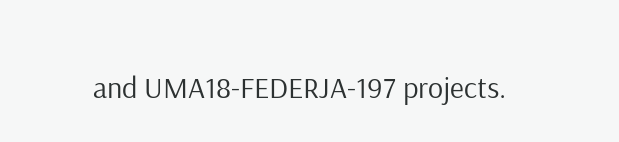and UMA18-FEDERJA-197 projects.